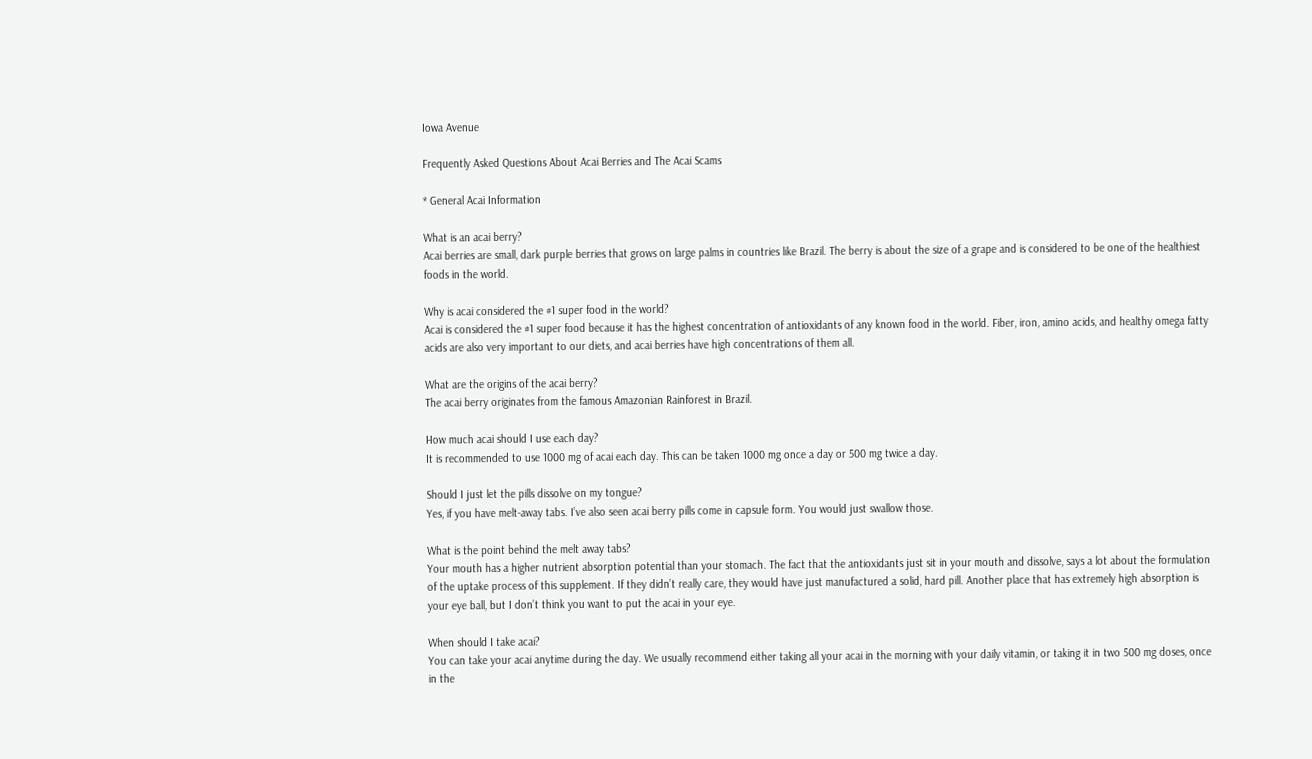Iowa Avenue

Frequently Asked Questions About Acai Berries and The Acai Scams

* General Acai Information

What is an acai berry?
Acai berries are small, dark purple berries that grows on large palms in countries like Brazil. The berry is about the size of a grape and is considered to be one of the healthiest foods in the world.

Why is acai considered the #1 super food in the world?
Acai is considered the #1 super food because it has the highest concentration of antioxidants of any known food in the world. Fiber, iron, amino acids, and healthy omega fatty acids are also very important to our diets, and acai berries have high concentrations of them all.

What are the origins of the acai berry?
The acai berry originates from the famous Amazonian Rainforest in Brazil.

How much acai should I use each day?
It is recommended to use 1000 mg of acai each day. This can be taken 1000 mg once a day or 500 mg twice a day.

Should I just let the pills dissolve on my tongue?
Yes, if you have melt-away tabs. I’ve also seen acai berry pills come in capsule form. You would just swallow those.

What is the point behind the melt away tabs?
Your mouth has a higher nutrient absorption potential than your stomach. The fact that the antioxidants just sit in your mouth and dissolve, says a lot about the formulation of the uptake process of this supplement. If they didn’t really care, they would have just manufactured a solid, hard pill. Another place that has extremely high absorption is your eye ball, but I don’t think you want to put the acai in your eye.

When should I take acai?
You can take your acai anytime during the day. We usually recommend either taking all your acai in the morning with your daily vitamin, or taking it in two 500 mg doses, once in the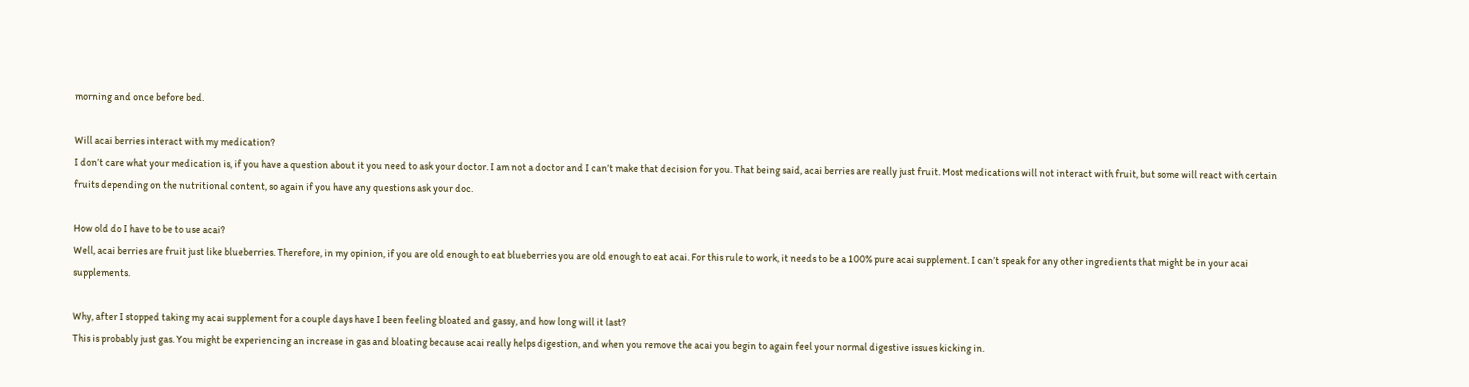morning and once before bed.

Will acai berries interact with my medication?
I don’t care what your medication is, if you have a question about it you need to ask your doctor. I am not a doctor and I can’t make that decision for you. That being said, acai berries are really just fruit. Most medications will not interact with fruit, but some will react with certain fruits depending on the nutritional content, so again if you have any questions ask your doc.

How old do I have to be to use acai?
Well, acai berries are fruit just like blueberries. Therefore, in my opinion, if you are old enough to eat blueberries you are old enough to eat acai. For this rule to work, it needs to be a 100% pure acai supplement. I can’t speak for any other ingredients that might be in your acai supplements.

Why, after I stopped taking my acai supplement for a couple days have I been feeling bloated and gassy, and how long will it last?
This is probably just gas. You might be experiencing an increase in gas and bloating because acai really helps digestion, and when you remove the acai you begin to again feel your normal digestive issues kicking in.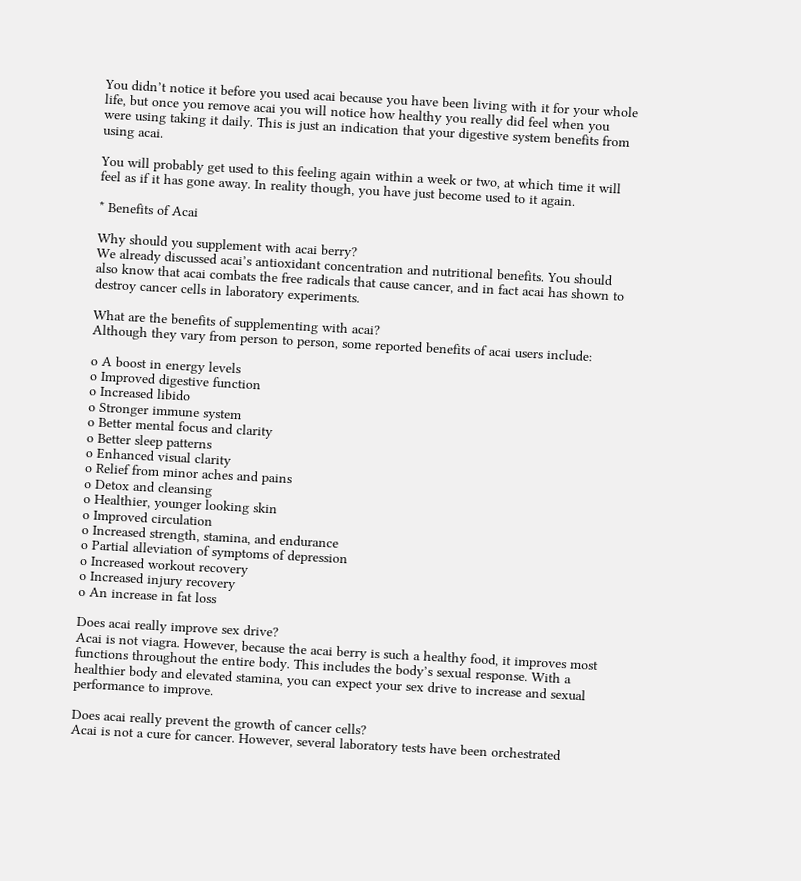You didn’t notice it before you used acai because you have been living with it for your whole life, but once you remove acai you will notice how healthy you really did feel when you were using taking it daily. This is just an indication that your digestive system benefits from using acai.

You will probably get used to this feeling again within a week or two, at which time it will feel as if it has gone away. In reality though, you have just become used to it again.

* Benefits of Acai

Why should you supplement with acai berry?
We already discussed acai’s antioxidant concentration and nutritional benefits. You should also know that acai combats the free radicals that cause cancer, and in fact acai has shown to destroy cancer cells in laboratory experiments.

What are the benefits of supplementing with acai?
Although they vary from person to person, some reported benefits of acai users include:

o A boost in energy levels
o Improved digestive function
o Increased libido
o Stronger immune system
o Better mental focus and clarity
o Better sleep patterns
o Enhanced visual clarity
o Relief from minor aches and pains
o Detox and cleansing
o Healthier, younger looking skin
o Improved circulation
o Increased strength, stamina, and endurance
o Partial alleviation of symptoms of depression
o Increased workout recovery
o Increased injury recovery
o An increase in fat loss

Does acai really improve sex drive?
Acai is not viagra. However, because the acai berry is such a healthy food, it improves most functions throughout the entire body. This includes the body’s sexual response. With a healthier body and elevated stamina, you can expect your sex drive to increase and sexual performance to improve.

Does acai really prevent the growth of cancer cells?
Acai is not a cure for cancer. However, several laboratory tests have been orchestrated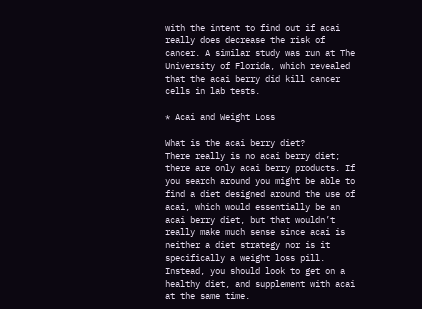with the intent to find out if acai really does decrease the risk of cancer. A similar study was run at The University of Florida, which revealed that the acai berry did kill cancer cells in lab tests.

* Acai and Weight Loss

What is the acai berry diet?
There really is no acai berry diet; there are only acai berry products. If you search around you might be able to find a diet designed around the use of acai, which would essentially be an acai berry diet, but that wouldn’t really make much sense since acai is neither a diet strategy nor is it specifically a weight loss pill. Instead, you should look to get on a healthy diet, and supplement with acai at the same time.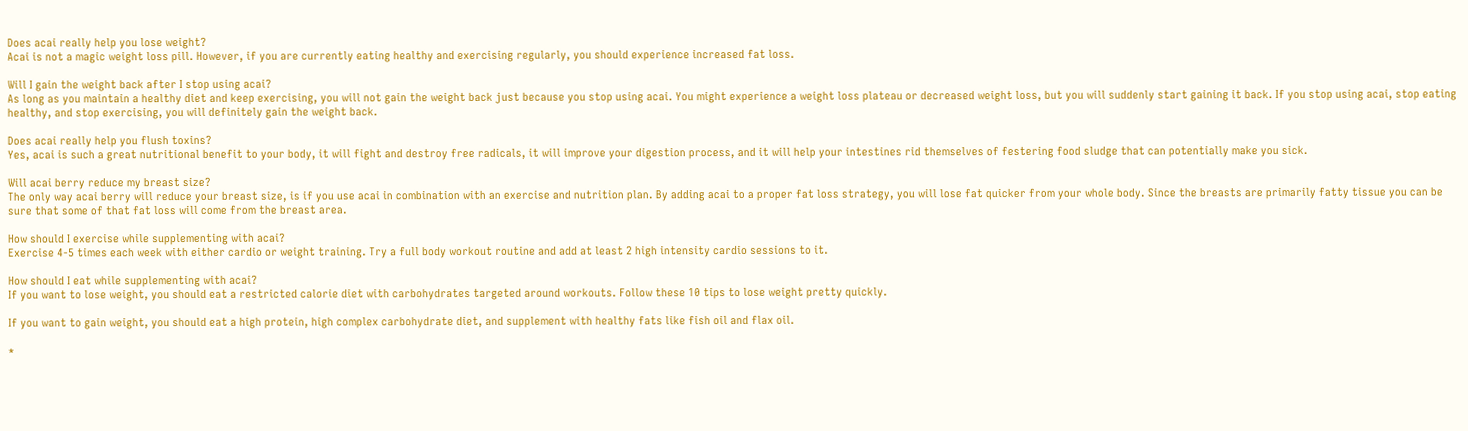Does acai really help you lose weight?
Acai is not a magic weight loss pill. However, if you are currently eating healthy and exercising regularly, you should experience increased fat loss.

Will I gain the weight back after I stop using acai?
As long as you maintain a healthy diet and keep exercising, you will not gain the weight back just because you stop using acai. You might experience a weight loss plateau or decreased weight loss, but you will suddenly start gaining it back. If you stop using acai, stop eating healthy, and stop exercising, you will definitely gain the weight back.

Does acai really help you flush toxins?
Yes, acai is such a great nutritional benefit to your body, it will fight and destroy free radicals, it will improve your digestion process, and it will help your intestines rid themselves of festering food sludge that can potentially make you sick.

Will acai berry reduce my breast size?
The only way acai berry will reduce your breast size, is if you use acai in combination with an exercise and nutrition plan. By adding acai to a proper fat loss strategy, you will lose fat quicker from your whole body. Since the breasts are primarily fatty tissue you can be sure that some of that fat loss will come from the breast area.

How should I exercise while supplementing with acai?
Exercise 4-5 times each week with either cardio or weight training. Try a full body workout routine and add at least 2 high intensity cardio sessions to it.

How should I eat while supplementing with acai?
If you want to lose weight, you should eat a restricted calorie diet with carbohydrates targeted around workouts. Follow these 10 tips to lose weight pretty quickly.

If you want to gain weight, you should eat a high protein, high complex carbohydrate diet, and supplement with healthy fats like fish oil and flax oil.

*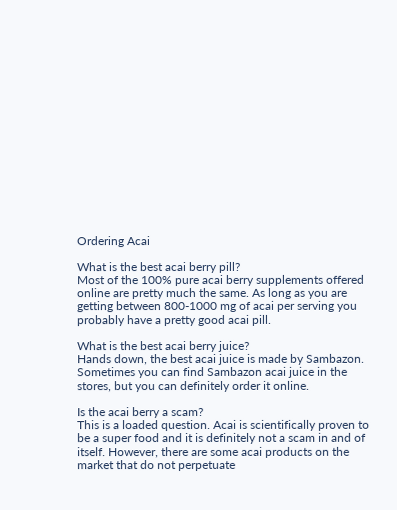Ordering Acai

What is the best acai berry pill?
Most of the 100% pure acai berry supplements offered online are pretty much the same. As long as you are getting between 800-1000 mg of acai per serving you probably have a pretty good acai pill.

What is the best acai berry juice?
Hands down, the best acai juice is made by Sambazon. Sometimes you can find Sambazon acai juice in the stores, but you can definitely order it online.

Is the acai berry a scam?
This is a loaded question. Acai is scientifically proven to be a super food and it is definitely not a scam in and of itself. However, there are some acai products on the market that do not perpetuate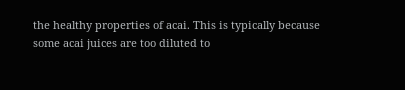the healthy properties of acai. This is typically because some acai juices are too diluted to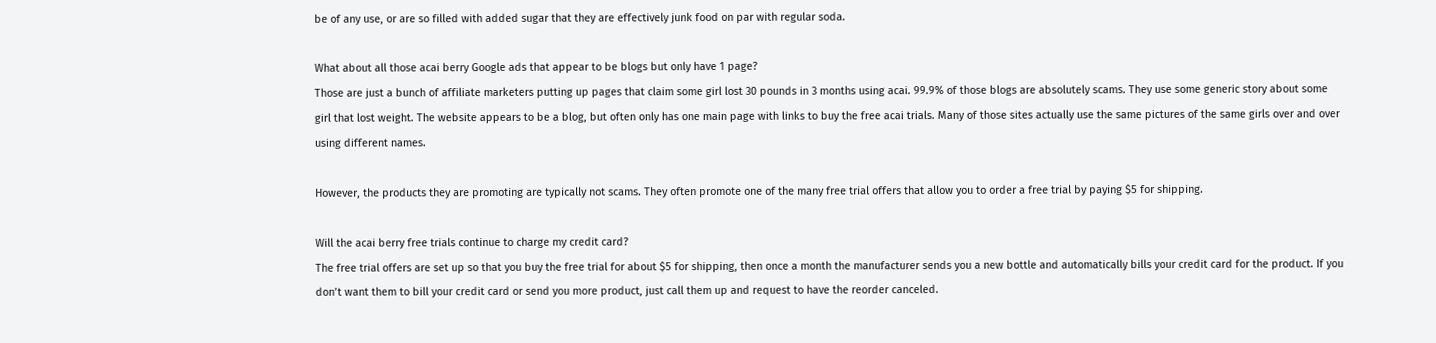be of any use, or are so filled with added sugar that they are effectively junk food on par with regular soda.

What about all those acai berry Google ads that appear to be blogs but only have 1 page?
Those are just a bunch of affiliate marketers putting up pages that claim some girl lost 30 pounds in 3 months using acai. 99.9% of those blogs are absolutely scams. They use some generic story about some girl that lost weight. The website appears to be a blog, but often only has one main page with links to buy the free acai trials. Many of those sites actually use the same pictures of the same girls over and over using different names.

However, the products they are promoting are typically not scams. They often promote one of the many free trial offers that allow you to order a free trial by paying $5 for shipping.

Will the acai berry free trials continue to charge my credit card?
The free trial offers are set up so that you buy the free trial for about $5 for shipping, then once a month the manufacturer sends you a new bottle and automatically bills your credit card for the product. If you don’t want them to bill your credit card or send you more product, just call them up and request to have the reorder canceled.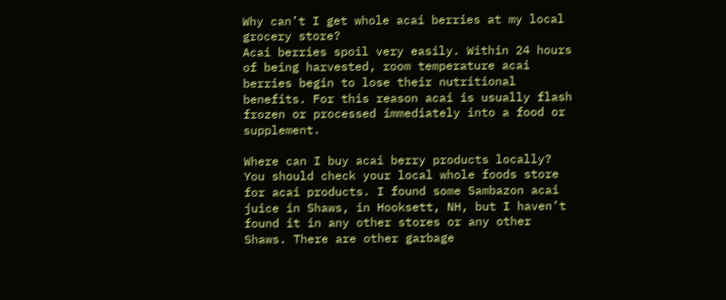Why can’t I get whole acai berries at my local grocery store?
Acai berries spoil very easily. Within 24 hours of being harvested, room temperature acai berries begin to lose their nutritional benefits. For this reason acai is usually flash frozen or processed immediately into a food or supplement.

Where can I buy acai berry products locally?
You should check your local whole foods store for acai products. I found some Sambazon acai juice in Shaws, in Hooksett, NH, but I haven’t found it in any other stores or any other Shaws. There are other garbage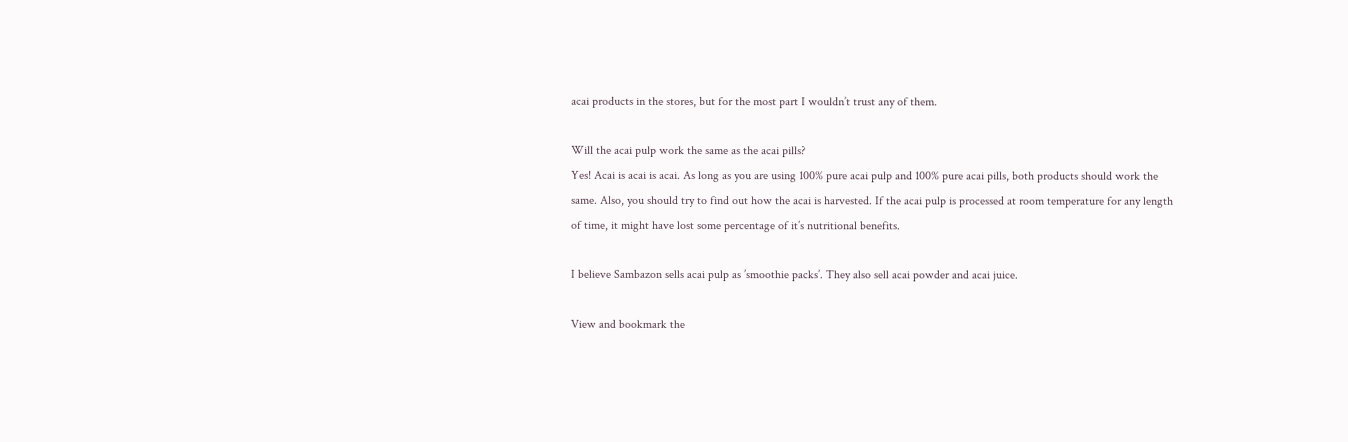acai products in the stores, but for the most part I wouldn’t trust any of them.

Will the acai pulp work the same as the acai pills?
Yes! Acai is acai is acai. As long as you are using 100% pure acai pulp and 100% pure acai pills, both products should work the same. Also, you should try to find out how the acai is harvested. If the acai pulp is processed at room temperature for any length of time, it might have lost some percentage of it’s nutritional benefits.

I believe Sambazon sells acai pulp as ’smoothie packs’. They also sell acai powder and acai juice.

View and bookmark the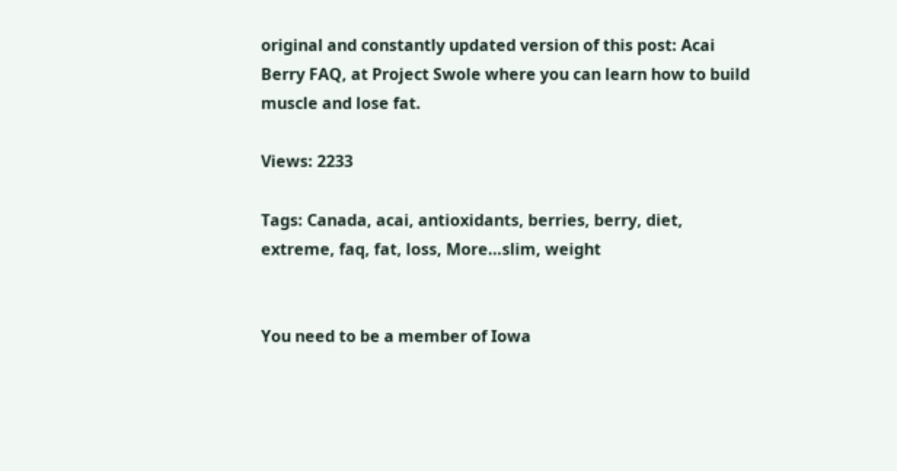original and constantly updated version of this post: Acai Berry FAQ, at Project Swole where you can learn how to build muscle and lose fat.

Views: 2233

Tags: Canada, acai, antioxidants, berries, berry, diet, extreme, faq, fat, loss, More…slim, weight


You need to be a member of Iowa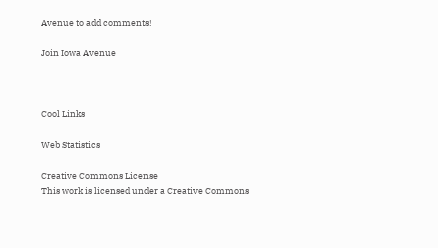Avenue to add comments!

Join Iowa Avenue



Cool Links

Web Statistics

Creative Commons License
This work is licensed under a Creative Commons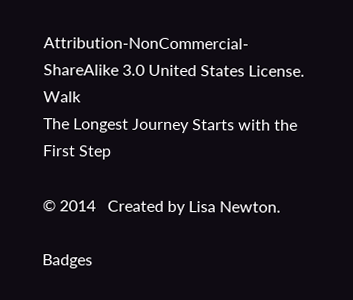Attribution-NonCommercial-ShareAlike 3.0 United States License. Walk
The Longest Journey Starts with the First Step

© 2014   Created by Lisa Newton.

Badges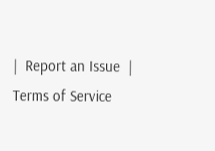|  Report an Issue  |  Terms of Service